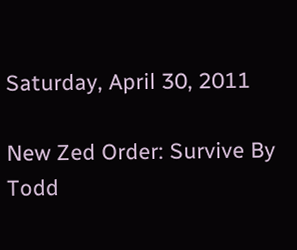Saturday, April 30, 2011

New Zed Order: Survive By Todd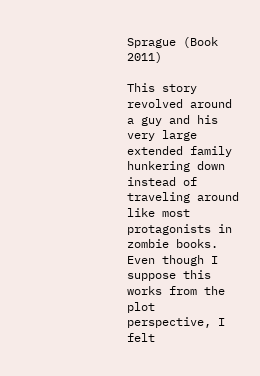Sprague (Book 2011)

This story revolved around a guy and his very large extended family hunkering down instead of traveling around like most protagonists in zombie books. Even though I suppose this works from the plot perspective, I felt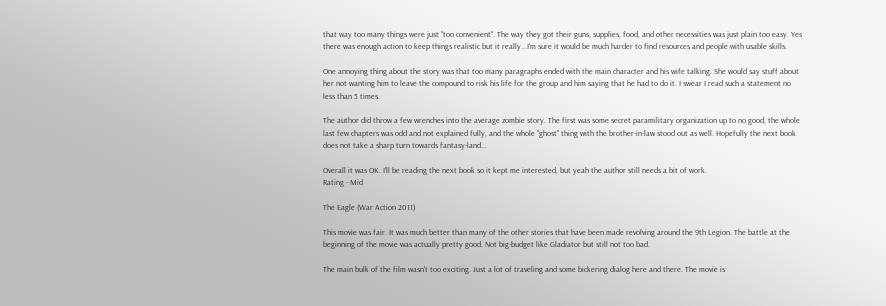that way too many things were just "too convenient". The way they got their guns, supplies, food, and other necessities was just plain too easy. Yes there was enough action to keep things realistic but it really...I'm sure it would be much harder to find resources and people with usable skills.

One annoying thing about the story was that too many paragraphs ended with the main character and his wife talking. She would say stuff about her not wanting him to leave the compound to risk his life for the group and him saying that he had to do it. I swear I read such a statement no less than 5 times.

The author did throw a few wrenches into the average zombie story. The first was some secret paramilitary organization up to no good, the whole last few chapters was odd and not explained fully, and the whole "ghost" thing with the brother-in-law stood out as well. Hopefully the next book does not take a sharp turn towards fantasy-land...

Overall it was OK. I'll be reading the next book so it kept me interested, but yeah the author still needs a bit of work.
Rating - Mid

The Eagle (War Action 2011)

This movie was fair. It was much better than many of the other stories that have been made revolving around the 9th Legion. The battle at the beginning of the movie was actually pretty good. Not big-budget like Gladiator but still not too bad.

The main bulk of the film wasn't too exciting. Just a lot of traveling and some bickering dialog here and there. The movie is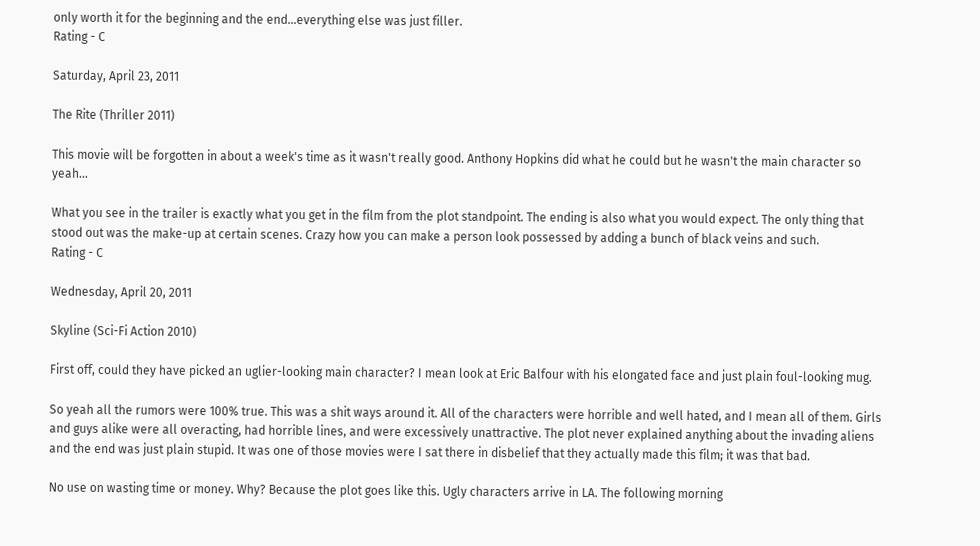only worth it for the beginning and the end...everything else was just filler.
Rating - C

Saturday, April 23, 2011

The Rite (Thriller 2011)

This movie will be forgotten in about a week's time as it wasn't really good. Anthony Hopkins did what he could but he wasn't the main character so yeah...

What you see in the trailer is exactly what you get in the film from the plot standpoint. The ending is also what you would expect. The only thing that stood out was the make-up at certain scenes. Crazy how you can make a person look possessed by adding a bunch of black veins and such.
Rating - C

Wednesday, April 20, 2011

Skyline (Sci-Fi Action 2010)

First off, could they have picked an uglier-looking main character? I mean look at Eric Balfour with his elongated face and just plain foul-looking mug.

So yeah all the rumors were 100% true. This was a shit ways around it. All of the characters were horrible and well hated, and I mean all of them. Girls and guys alike were all overacting, had horrible lines, and were excessively unattractive. The plot never explained anything about the invading aliens and the end was just plain stupid. It was one of those movies were I sat there in disbelief that they actually made this film; it was that bad.

No use on wasting time or money. Why? Because the plot goes like this. Ugly characters arrive in LA. The following morning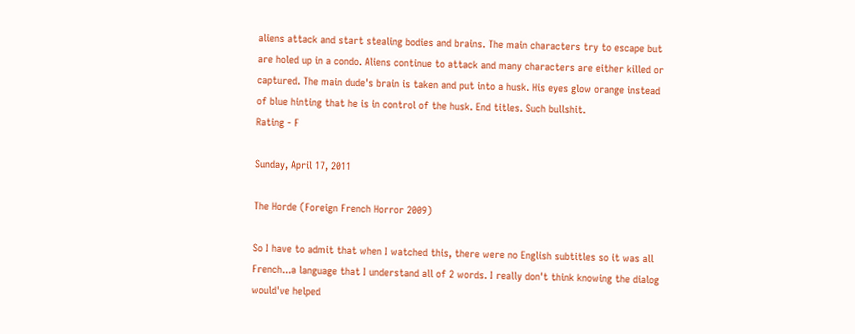aliens attack and start stealing bodies and brains. The main characters try to escape but are holed up in a condo. Aliens continue to attack and many characters are either killed or captured. The main dude's brain is taken and put into a husk. His eyes glow orange instead of blue hinting that he is in control of the husk. End titles. Such bullshit.
Rating - F

Sunday, April 17, 2011

The Horde (Foreign French Horror 2009)

So I have to admit that when I watched this, there were no English subtitles so it was all French...a language that I understand all of 2 words. I really don't think knowing the dialog would've helped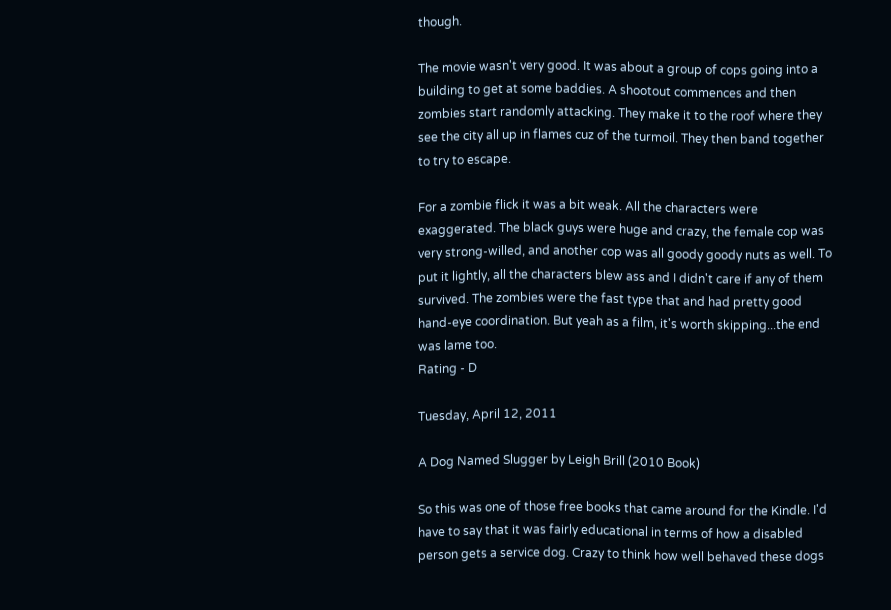though.

The movie wasn't very good. It was about a group of cops going into a building to get at some baddies. A shootout commences and then zombies start randomly attacking. They make it to the roof where they see the city all up in flames cuz of the turmoil. They then band together to try to escape.

For a zombie flick it was a bit weak. All the characters were exaggerated. The black guys were huge and crazy, the female cop was very strong-willed, and another cop was all goody goody nuts as well. To put it lightly, all the characters blew ass and I didn't care if any of them survived. The zombies were the fast type that and had pretty good hand-eye coordination. But yeah as a film, it's worth skipping...the end was lame too.
Rating - D

Tuesday, April 12, 2011

A Dog Named Slugger by Leigh Brill (2010 Book)

So this was one of those free books that came around for the Kindle. I'd have to say that it was fairly educational in terms of how a disabled person gets a service dog. Crazy to think how well behaved these dogs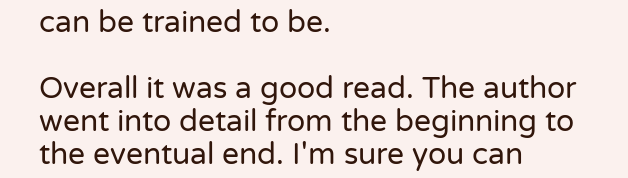can be trained to be.

Overall it was a good read. The author went into detail from the beginning to the eventual end. I'm sure you can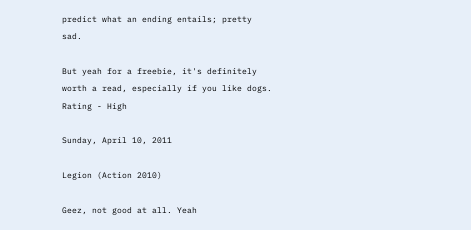predict what an ending entails; pretty sad.

But yeah for a freebie, it's definitely worth a read, especially if you like dogs.
Rating - High

Sunday, April 10, 2011

Legion (Action 2010)

Geez, not good at all. Yeah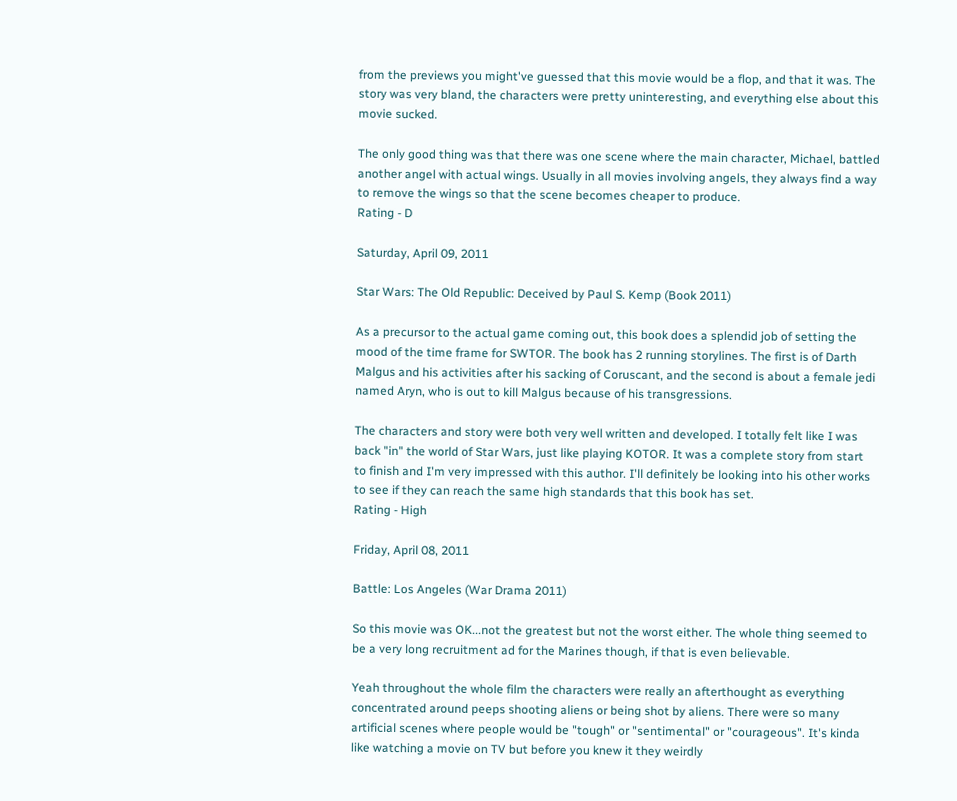from the previews you might've guessed that this movie would be a flop, and that it was. The story was very bland, the characters were pretty uninteresting, and everything else about this movie sucked.

The only good thing was that there was one scene where the main character, Michael, battled another angel with actual wings. Usually in all movies involving angels, they always find a way to remove the wings so that the scene becomes cheaper to produce.
Rating - D

Saturday, April 09, 2011

Star Wars: The Old Republic: Deceived by Paul S. Kemp (Book 2011)

As a precursor to the actual game coming out, this book does a splendid job of setting the mood of the time frame for SWTOR. The book has 2 running storylines. The first is of Darth Malgus and his activities after his sacking of Coruscant, and the second is about a female jedi named Aryn, who is out to kill Malgus because of his transgressions.

The characters and story were both very well written and developed. I totally felt like I was back "in" the world of Star Wars, just like playing KOTOR. It was a complete story from start to finish and I'm very impressed with this author. I'll definitely be looking into his other works to see if they can reach the same high standards that this book has set.
Rating - High

Friday, April 08, 2011

Battle: Los Angeles (War Drama 2011)

So this movie was OK...not the greatest but not the worst either. The whole thing seemed to be a very long recruitment ad for the Marines though, if that is even believable.

Yeah throughout the whole film the characters were really an afterthought as everything concentrated around peeps shooting aliens or being shot by aliens. There were so many artificial scenes where people would be "tough" or "sentimental" or "courageous". It's kinda like watching a movie on TV but before you knew it they weirdly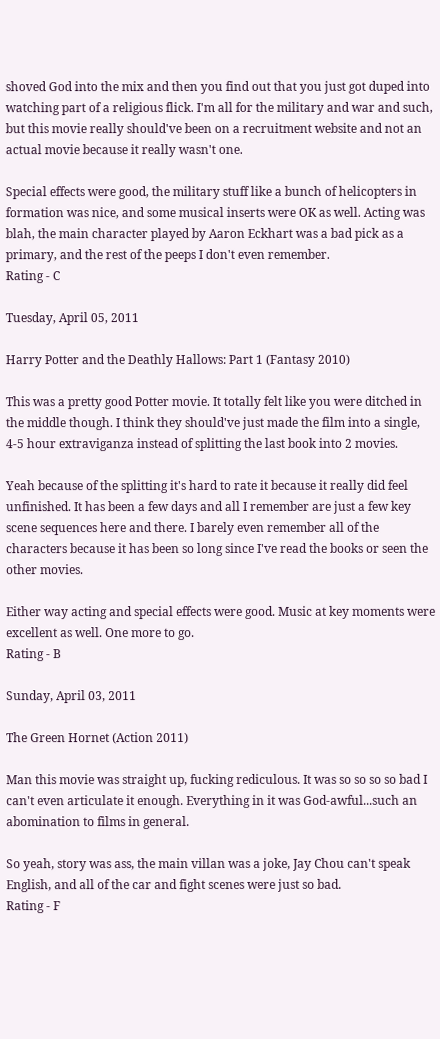shoved God into the mix and then you find out that you just got duped into watching part of a religious flick. I'm all for the military and war and such, but this movie really should've been on a recruitment website and not an actual movie because it really wasn't one.

Special effects were good, the military stuff like a bunch of helicopters in formation was nice, and some musical inserts were OK as well. Acting was blah, the main character played by Aaron Eckhart was a bad pick as a primary, and the rest of the peeps I don't even remember.
Rating - C

Tuesday, April 05, 2011

Harry Potter and the Deathly Hallows: Part 1 (Fantasy 2010)

This was a pretty good Potter movie. It totally felt like you were ditched in the middle though. I think they should've just made the film into a single, 4-5 hour extraviganza instead of splitting the last book into 2 movies.

Yeah because of the splitting it's hard to rate it because it really did feel unfinished. It has been a few days and all I remember are just a few key scene sequences here and there. I barely even remember all of the characters because it has been so long since I've read the books or seen the other movies.

Either way acting and special effects were good. Music at key moments were excellent as well. One more to go.
Rating - B

Sunday, April 03, 2011

The Green Hornet (Action 2011)

Man this movie was straight up, fucking rediculous. It was so so so so bad I can't even articulate it enough. Everything in it was God-awful...such an abomination to films in general.

So yeah, story was ass, the main villan was a joke, Jay Chou can't speak English, and all of the car and fight scenes were just so bad.
Rating - F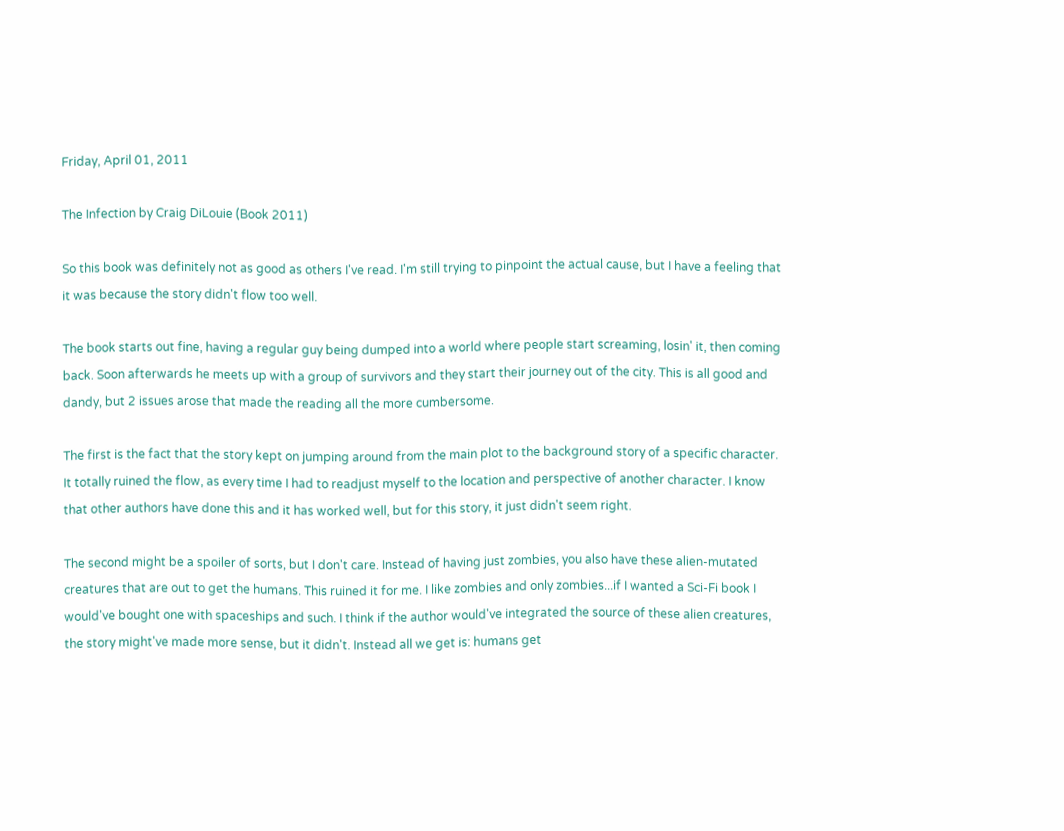Friday, April 01, 2011

The Infection by Craig DiLouie (Book 2011)

So this book was definitely not as good as others I've read. I'm still trying to pinpoint the actual cause, but I have a feeling that it was because the story didn't flow too well.

The book starts out fine, having a regular guy being dumped into a world where people start screaming, losin' it, then coming back. Soon afterwards he meets up with a group of survivors and they start their journey out of the city. This is all good and dandy, but 2 issues arose that made the reading all the more cumbersome.

The first is the fact that the story kept on jumping around from the main plot to the background story of a specific character. It totally ruined the flow, as every time I had to readjust myself to the location and perspective of another character. I know that other authors have done this and it has worked well, but for this story, it just didn't seem right.

The second might be a spoiler of sorts, but I don't care. Instead of having just zombies, you also have these alien-mutated creatures that are out to get the humans. This ruined it for me. I like zombies and only zombies...if I wanted a Sci-Fi book I would've bought one with spaceships and such. I think if the author would've integrated the source of these alien creatures, the story might've made more sense, but it didn't. Instead all we get is: humans get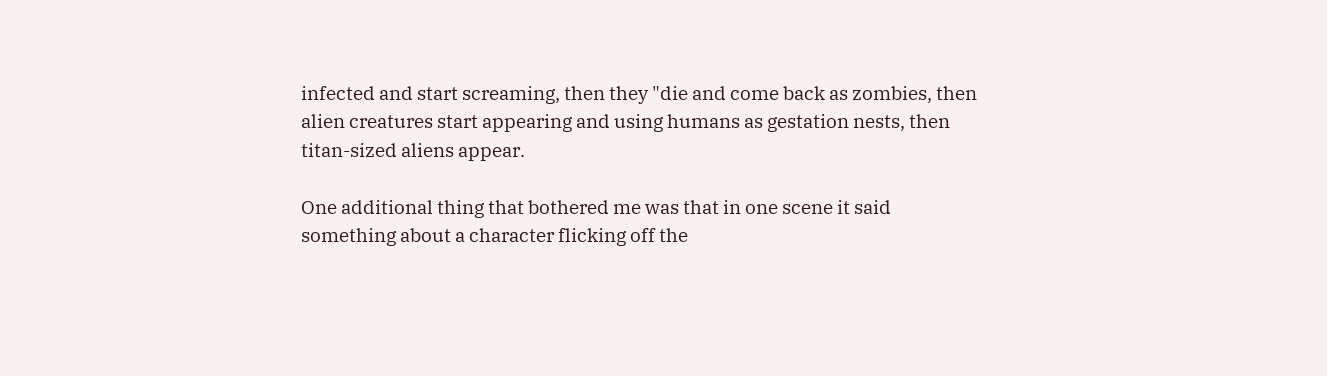infected and start screaming, then they "die and come back as zombies, then alien creatures start appearing and using humans as gestation nests, then titan-sized aliens appear.

One additional thing that bothered me was that in one scene it said something about a character flicking off the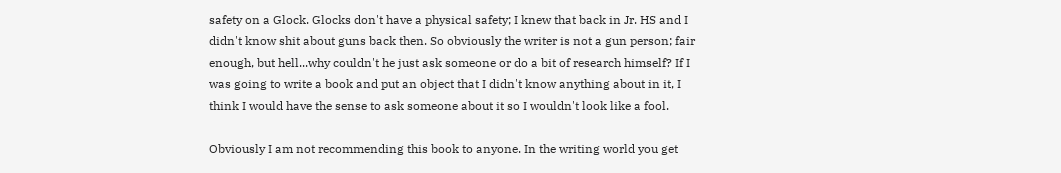safety on a Glock. Glocks don't have a physical safety; I knew that back in Jr. HS and I didn't know shit about guns back then. So obviously the writer is not a gun person; fair enough, but hell...why couldn't he just ask someone or do a bit of research himself? If I was going to write a book and put an object that I didn't know anything about in it, I think I would have the sense to ask someone about it so I wouldn't look like a fool.

Obviously I am not recommending this book to anyone. In the writing world you get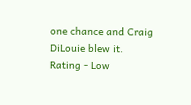one chance and Craig DiLouie blew it.
Rating - Low